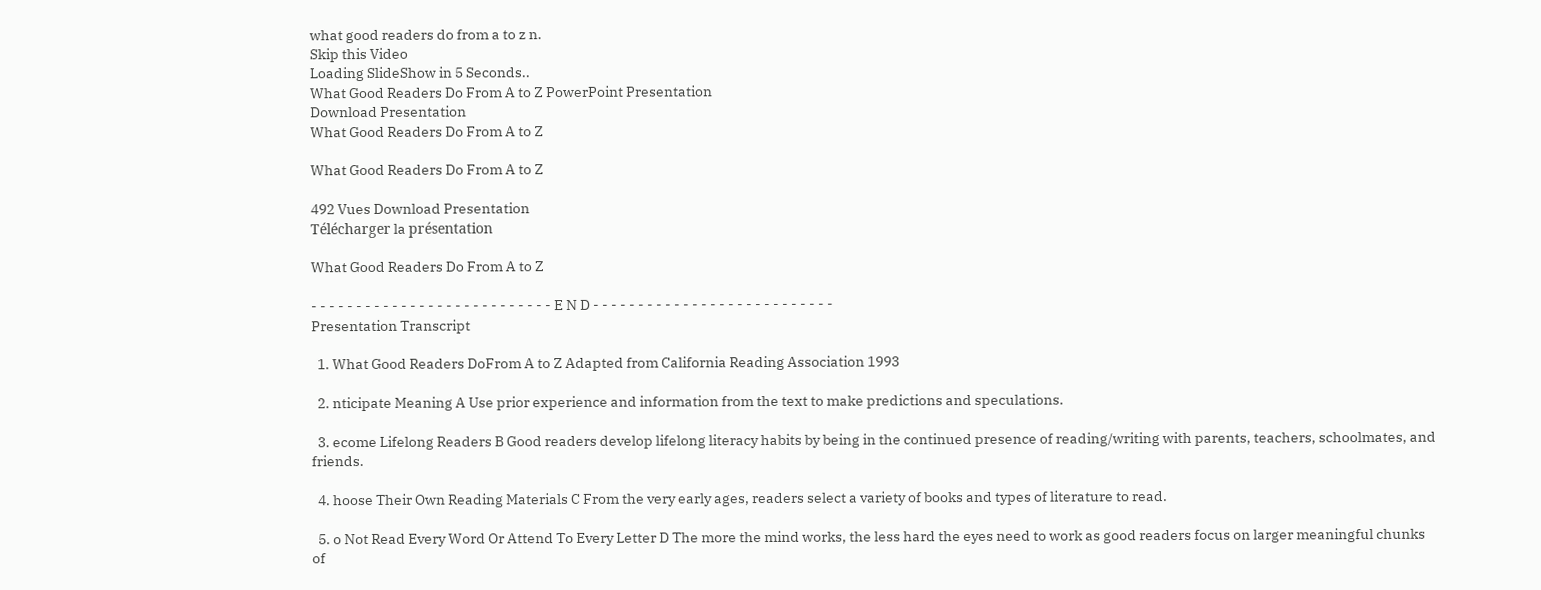what good readers do from a to z n.
Skip this Video
Loading SlideShow in 5 Seconds..
What Good Readers Do From A to Z PowerPoint Presentation
Download Presentation
What Good Readers Do From A to Z

What Good Readers Do From A to Z

492 Vues Download Presentation
Télécharger la présentation

What Good Readers Do From A to Z

- - - - - - - - - - - - - - - - - - - - - - - - - - - E N D - - - - - - - - - - - - - - - - - - - - - - - - - - -
Presentation Transcript

  1. What Good Readers DoFrom A to Z Adapted from California Reading Association 1993

  2. nticipate Meaning A Use prior experience and information from the text to make predictions and speculations.

  3. ecome Lifelong Readers B Good readers develop lifelong literacy habits by being in the continued presence of reading/writing with parents, teachers, schoolmates, and friends.

  4. hoose Their Own Reading Materials C From the very early ages, readers select a variety of books and types of literature to read.

  5. o Not Read Every Word Or Attend To Every Letter D The more the mind works, the less hard the eyes need to work as good readers focus on larger meaningful chunks of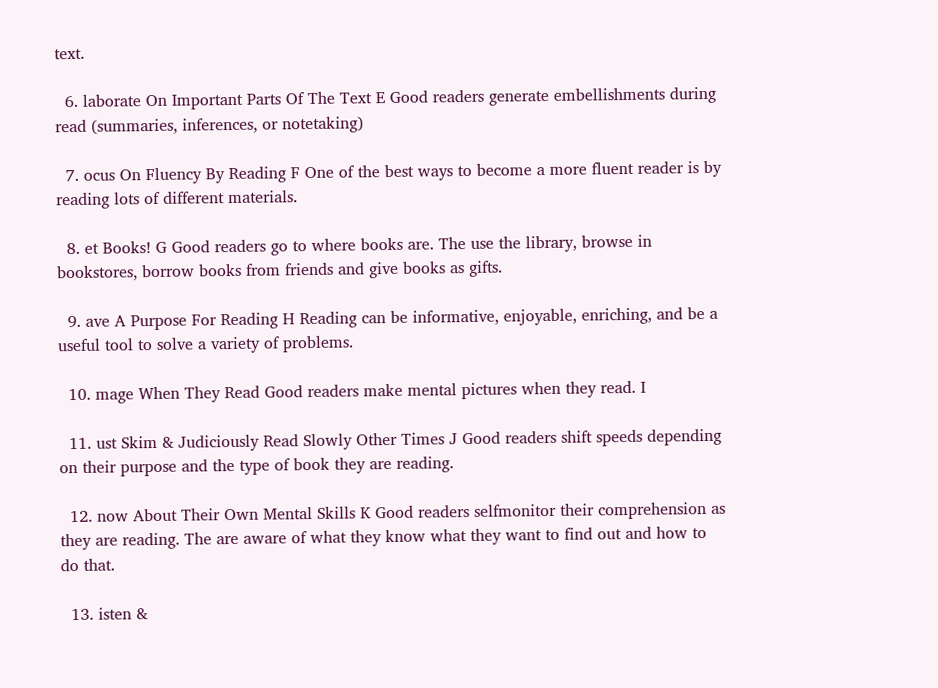text.

  6. laborate On Important Parts Of The Text E Good readers generate embellishments during read (summaries, inferences, or notetaking)

  7. ocus On Fluency By Reading F One of the best ways to become a more fluent reader is by reading lots of different materials.

  8. et Books! G Good readers go to where books are. The use the library, browse in bookstores, borrow books from friends and give books as gifts.

  9. ave A Purpose For Reading H Reading can be informative, enjoyable, enriching, and be a useful tool to solve a variety of problems.

  10. mage When They Read Good readers make mental pictures when they read. I

  11. ust Skim & Judiciously Read Slowly Other Times J Good readers shift speeds depending on their purpose and the type of book they are reading.

  12. now About Their Own Mental Skills K Good readers selfmonitor their comprehension as they are reading. The are aware of what they know what they want to find out and how to do that.

  13. isten &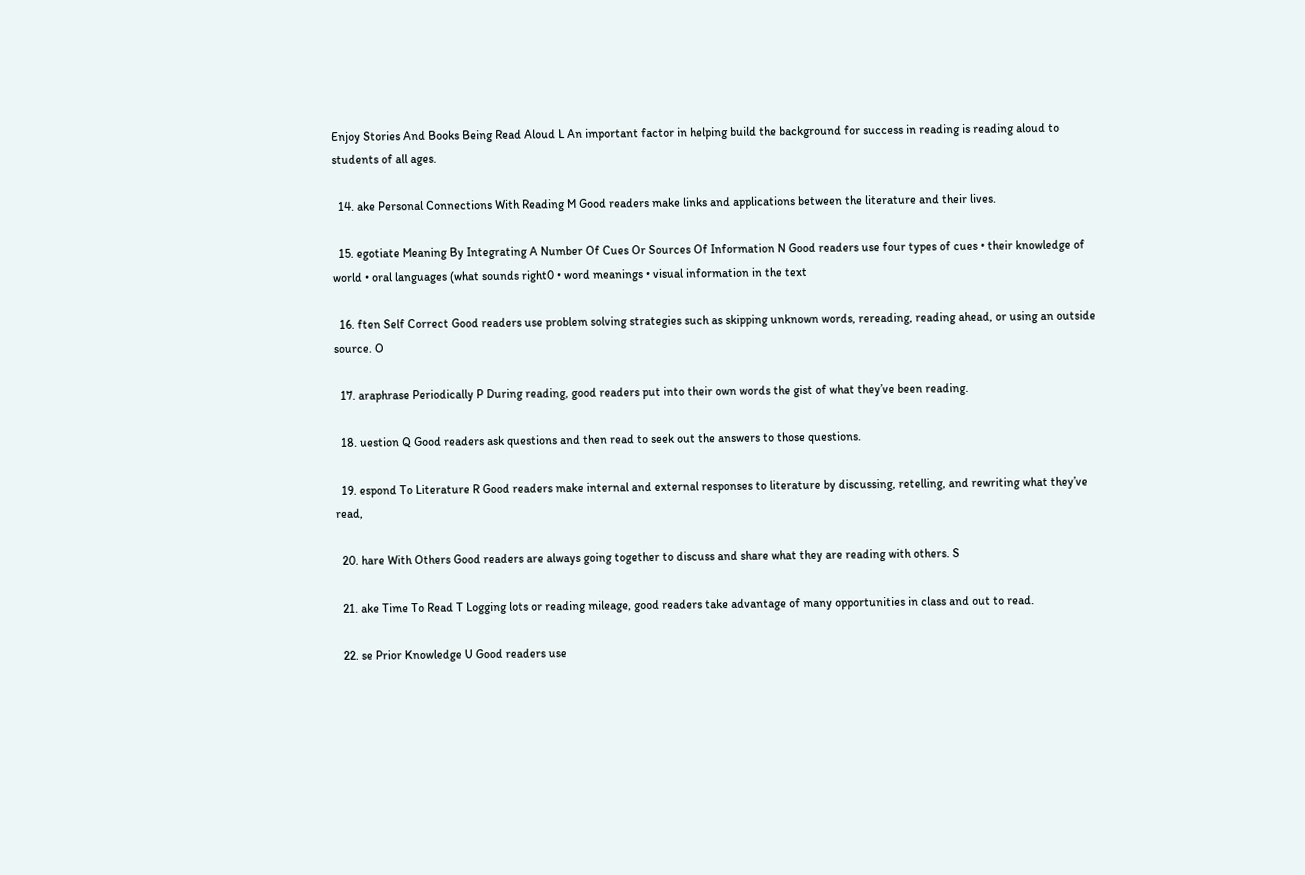Enjoy Stories And Books Being Read Aloud L An important factor in helping build the background for success in reading is reading aloud to students of all ages.

  14. ake Personal Connections With Reading M Good readers make links and applications between the literature and their lives.

  15. egotiate Meaning By Integrating A Number Of Cues Or Sources Of Information N Good readers use four types of cues • their knowledge of world • oral languages (what sounds right0 • word meanings • visual information in the text

  16. ften Self Correct Good readers use problem solving strategies such as skipping unknown words, rereading, reading ahead, or using an outside source. O

  17. araphrase Periodically P During reading, good readers put into their own words the gist of what they’ve been reading.

  18. uestion Q Good readers ask questions and then read to seek out the answers to those questions.

  19. espond To Literature R Good readers make internal and external responses to literature by discussing, retelling, and rewriting what they’ve read,

  20. hare With Others Good readers are always going together to discuss and share what they are reading with others. S

  21. ake Time To Read T Logging lots or reading mileage, good readers take advantage of many opportunities in class and out to read.

  22. se Prior Knowledge U Good readers use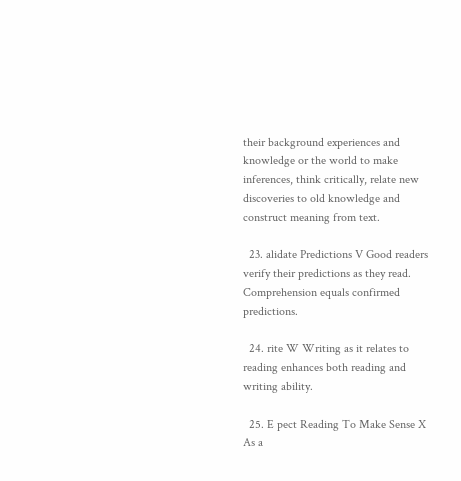their background experiences and knowledge or the world to make inferences, think critically, relate new discoveries to old knowledge and construct meaning from text.

  23. alidate Predictions V Good readers verify their predictions as they read. Comprehension equals confirmed predictions.

  24. rite W Writing as it relates to reading enhances both reading and writing ability.

  25. E pect Reading To Make Sense X As a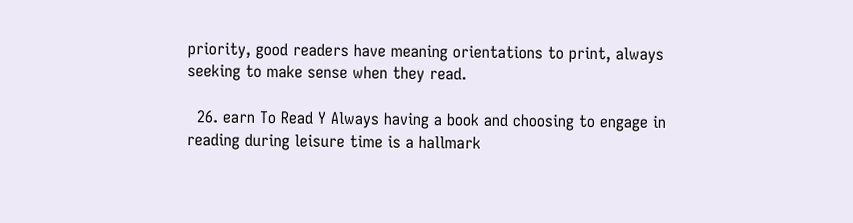priority, good readers have meaning orientations to print, always seeking to make sense when they read.

  26. earn To Read Y Always having a book and choosing to engage in reading during leisure time is a hallmark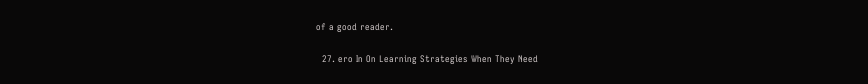of a good reader.

  27. ero In On Learning Strategies When They Need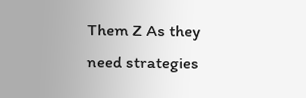Them Z As they need strategies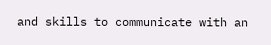and skills to communicate with an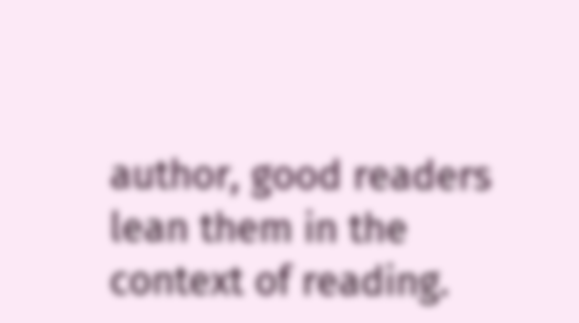author, good readers lean them in the context of reading.